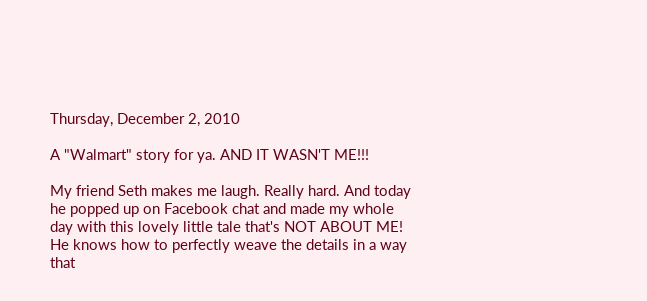Thursday, December 2, 2010

A "Walmart" story for ya. AND IT WASN'T ME!!!

My friend Seth makes me laugh. Really hard. And today he popped up on Facebook chat and made my whole day with this lovely little tale that's NOT ABOUT ME! He knows how to perfectly weave the details in a way that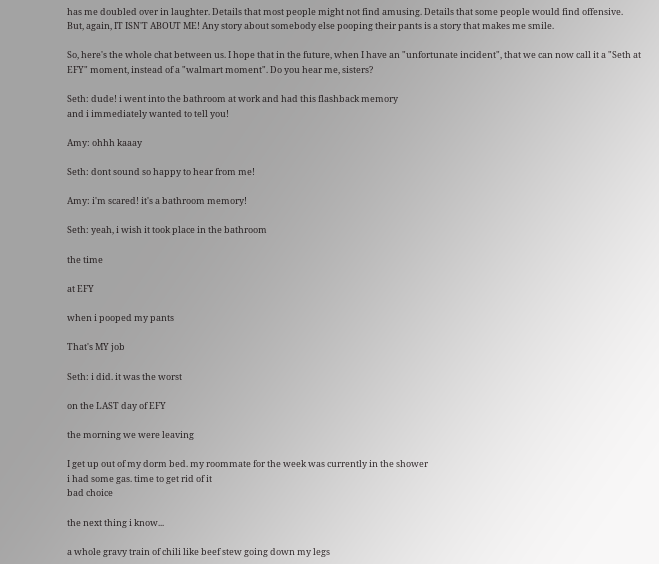has me doubled over in laughter. Details that most people might not find amusing. Details that some people would find offensive. But, again, IT ISN'T ABOUT ME! Any story about somebody else pooping their pants is a story that makes me smile.

So, here's the whole chat between us. I hope that in the future, when I have an "unfortunate incident", that we can now call it a "Seth at EFY" moment, instead of a "walmart moment". Do you hear me, sisters?

Seth: dude! i went into the bathroom at work and had this flashback memory
and i immediately wanted to tell you!

Amy: ohhh kaaay

Seth: dont sound so happy to hear from me!

Amy: i'm scared! it's a bathroom memory!

Seth: yeah, i wish it took place in the bathroom

the time

at EFY

when i pooped my pants

That's MY job

Seth: i did. it was the worst

on the LAST day of EFY

the morning we were leaving

I get up out of my dorm bed. my roommate for the week was currently in the shower
i had some gas. time to get rid of it
bad choice

the next thing i know...

a whole gravy train of chili like beef stew going down my legs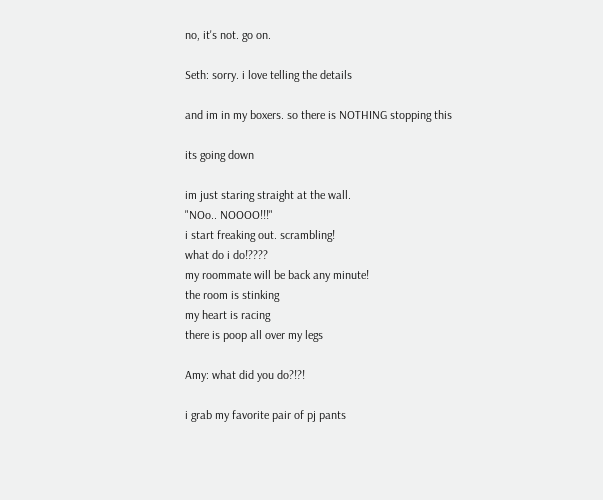no, it's not. go on.

Seth: sorry. i love telling the details

and im in my boxers. so there is NOTHING stopping this

its going down

im just staring straight at the wall.
"NOo.. NOOOO!!!"
i start freaking out. scrambling!
what do i do!????
my roommate will be back any minute!
the room is stinking
my heart is racing
there is poop all over my legs

Amy: what did you do?!?!

i grab my favorite pair of pj pants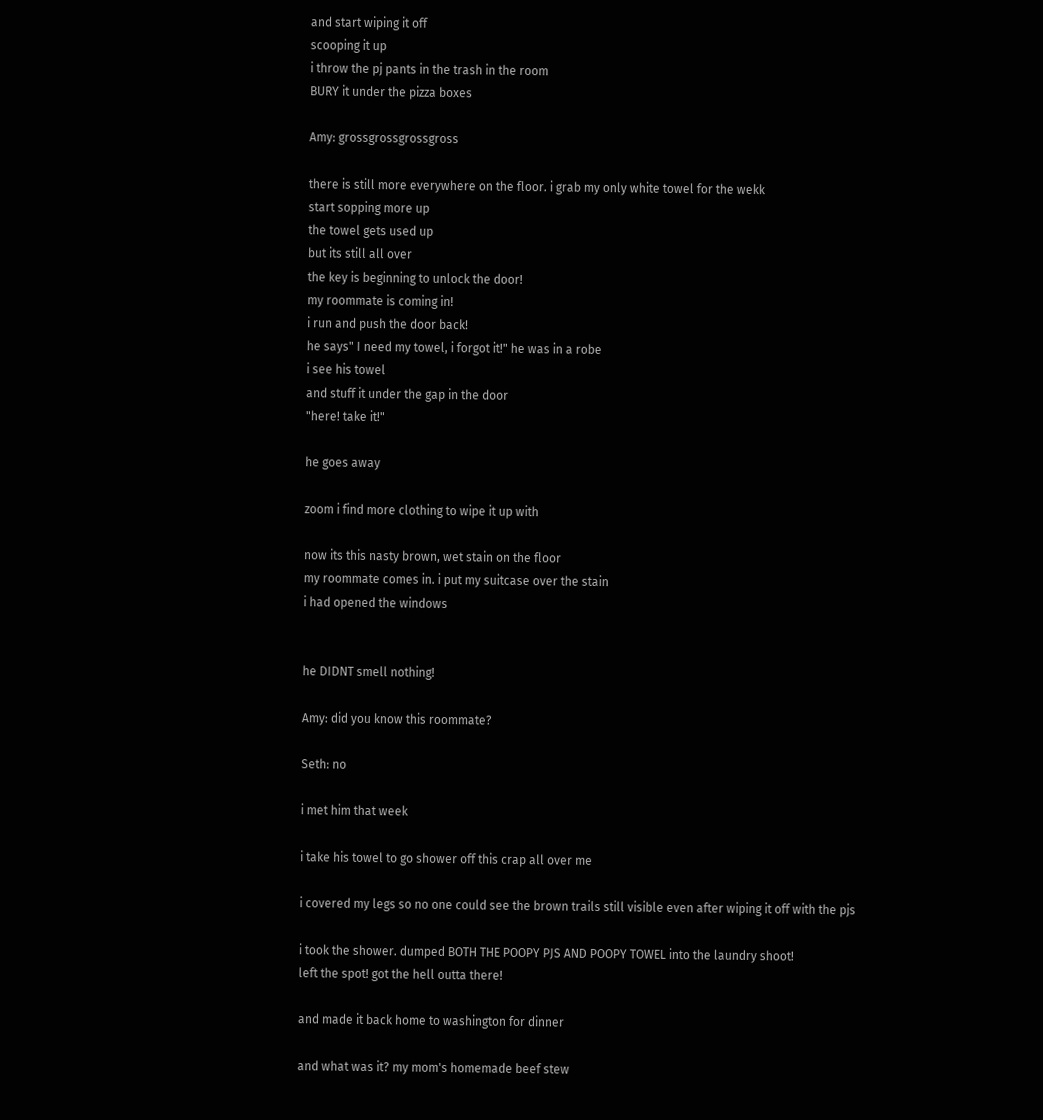and start wiping it off
scooping it up
i throw the pj pants in the trash in the room
BURY it under the pizza boxes

Amy: grossgrossgrossgross

there is still more everywhere on the floor. i grab my only white towel for the wekk
start sopping more up
the towel gets used up
but its still all over
the key is beginning to unlock the door!
my roommate is coming in!
i run and push the door back!
he says" I need my towel, i forgot it!" he was in a robe
i see his towel
and stuff it under the gap in the door
"here! take it!"

he goes away

zoom i find more clothing to wipe it up with

now its this nasty brown, wet stain on the floor
my roommate comes in. i put my suitcase over the stain
i had opened the windows


he DIDNT smell nothing!

Amy: did you know this roommate?

Seth: no

i met him that week

i take his towel to go shower off this crap all over me

i covered my legs so no one could see the brown trails still visible even after wiping it off with the pjs

i took the shower. dumped BOTH THE POOPY PJS AND POOPY TOWEL into the laundry shoot!
left the spot! got the hell outta there!

and made it back home to washington for dinner

and what was it? my mom's homemade beef stew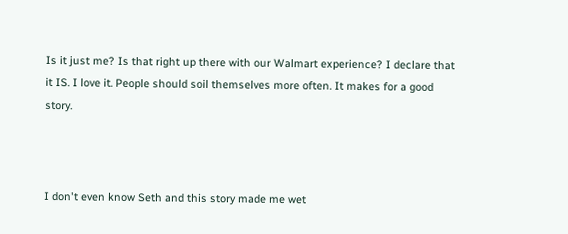Is it just me? Is that right up there with our Walmart experience? I declare that it IS. I love it. People should soil themselves more often. It makes for a good story.



I don't even know Seth and this story made me wet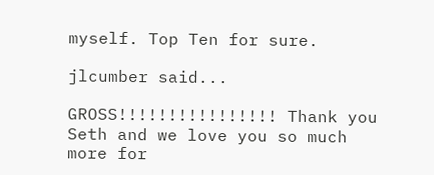myself. Top Ten for sure.

jlcumber said...

GROSS!!!!!!!!!!!!!!!! Thank you Seth and we love you so much more for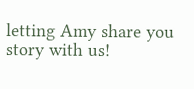letting Amy share you story with us!